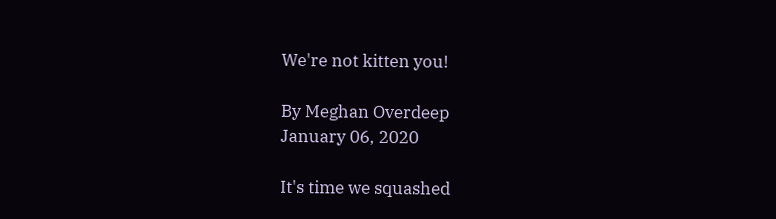We're not kitten you!

By Meghan Overdeep
January 06, 2020

It's time we squashed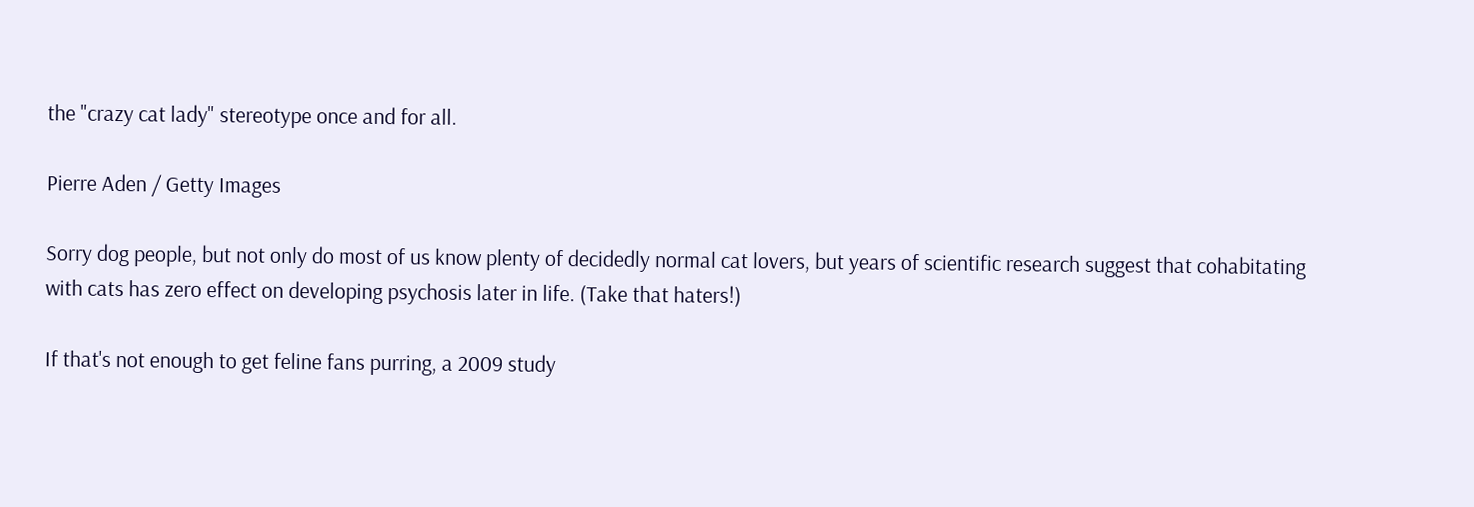the "crazy cat lady" stereotype once and for all.

Pierre Aden / Getty Images

Sorry dog people, but not only do most of us know plenty of decidedly normal cat lovers, but years of scientific research suggest that cohabitating with cats has zero effect on developing psychosis later in life. (Take that haters!)

If that's not enough to get feline fans purring, a 2009 study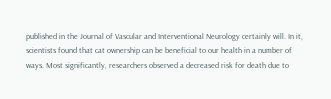published in the Journal of Vascular and Interventional Neurology certainly will. In it, scientists found that cat ownership can be beneficial to our health in a number of ways. Most significantly, researchers observed a decreased risk for death due to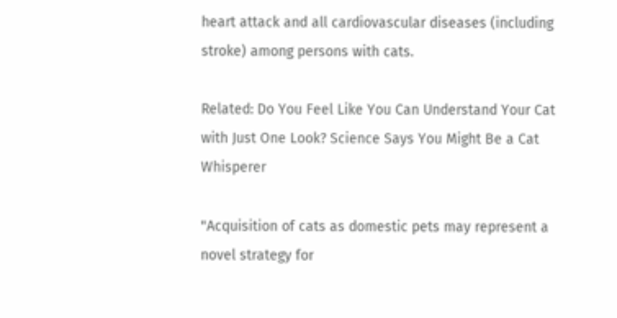heart attack and all cardiovascular diseases (including stroke) among persons with cats.

Related: Do You Feel Like You Can Understand Your Cat with Just One Look? Science Says You Might Be a Cat Whisperer

"Acquisition of cats as domestic pets may represent a novel strategy for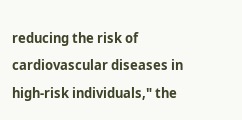reducing the risk of cardiovascular diseases in high-risk individuals," the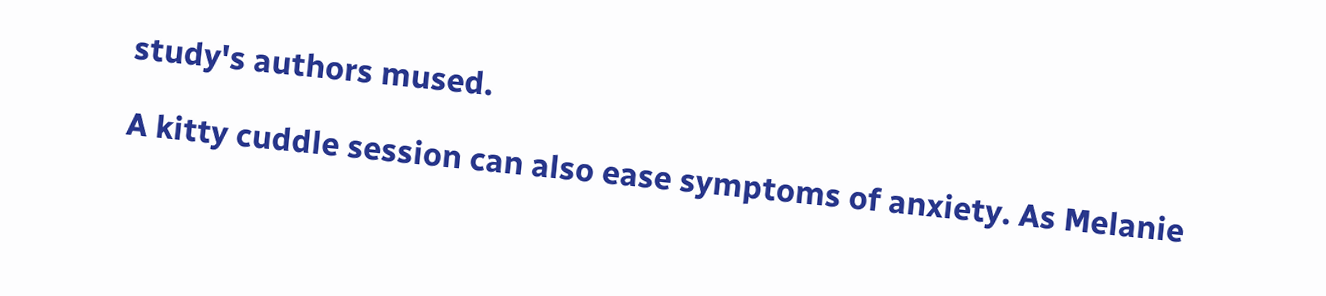study's authors mused.

A kitty cuddle session can also ease symptoms of anxiety. As Melanie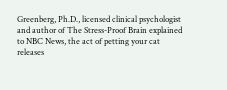Greenberg, Ph.D., licensed clinical psychologist and author of The Stress-Proof Brain explained to NBC News, the act of petting your cat releases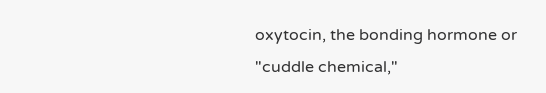oxytocin, the bonding hormone or "cuddle chemical,"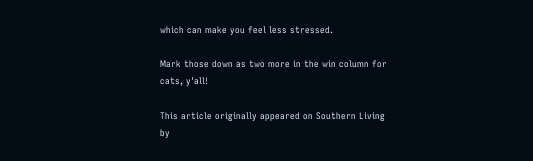which can make you feel less stressed.

Mark those down as two more in the win column for cats, y'all!

This article originally appeared on Southern Living by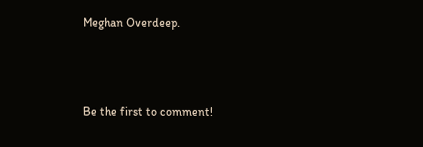Meghan Overdeep.



Be the first to comment!